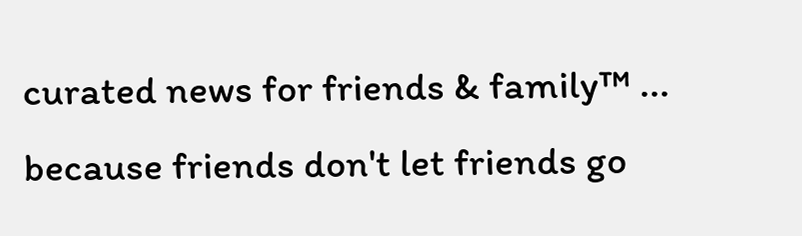curated news for friends & family™ ... because friends don't let friends go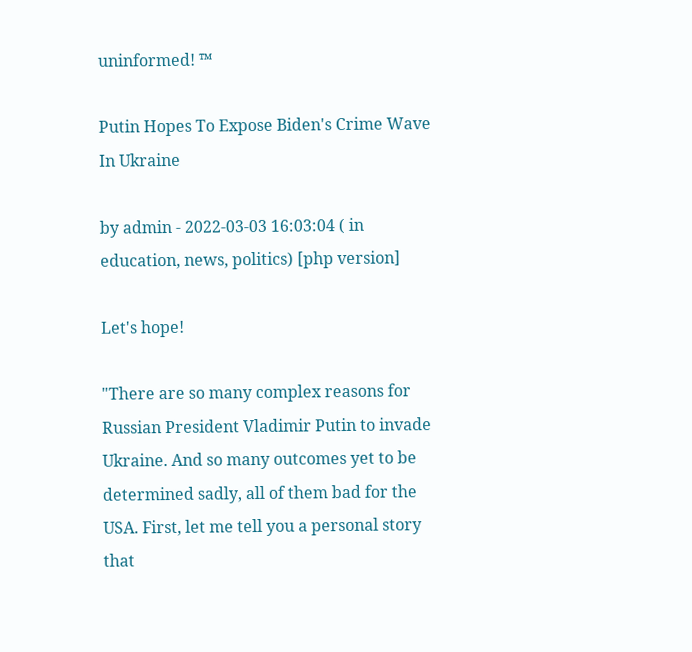uninformed! ™

Putin Hopes To Expose Biden's Crime Wave In Ukraine

by admin - 2022-03-03 16:03:04 ( in education, news, politics) [php version]

Let's hope!

"There are so many complex reasons for Russian President Vladimir Putin to invade Ukraine. And so many outcomes yet to be determined sadly, all of them bad for the USA. First, let me tell you a personal story that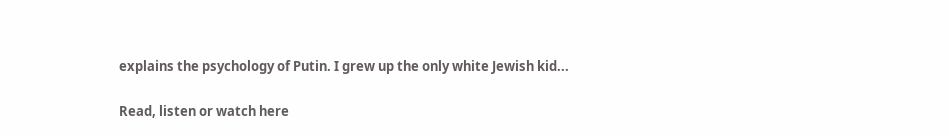explains the psychology of Putin. I grew up the only white Jewish kid...

Read, listen or watch here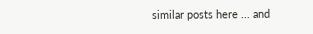similar posts here ... and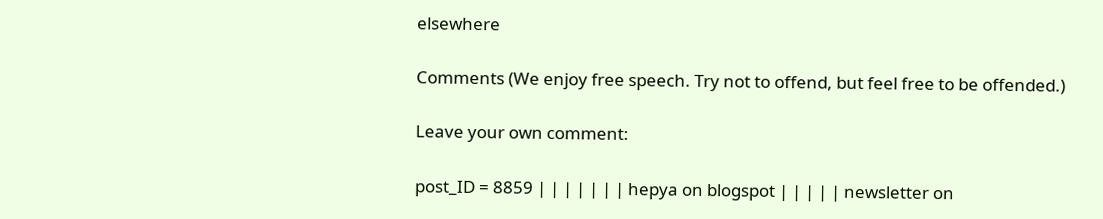elsewhere

Comments (We enjoy free speech. Try not to offend, but feel free to be offended.)

Leave your own comment:

post_ID = 8859 | | | | | | | hepya on blogspot | | | | | newsletter on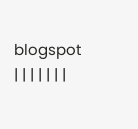blogspot | | | | | | |